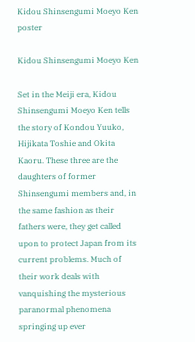Kidou Shinsengumi Moeyo Ken poster

Kidou Shinsengumi Moeyo Ken

Set in the Meiji era, Kidou Shinsengumi Moeyo Ken tells the story of Kondou Yuuko, Hijikata Toshie and Okita Kaoru. These three are the daughters of former Shinsengumi members and, in the same fashion as their fathers were, they get called upon to protect Japan from its current problems. Much of their work deals with vanquishing the mysterious paranormal phenomena springing up ever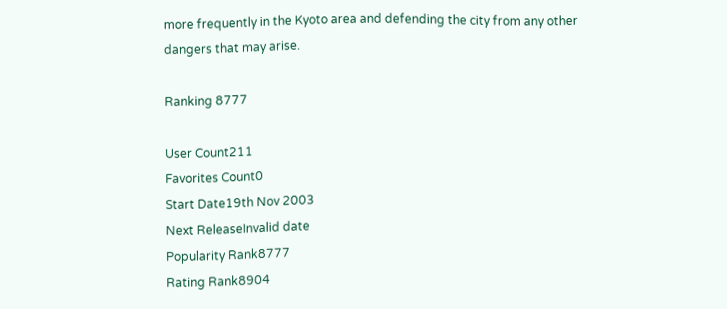more frequently in the Kyoto area and defending the city from any other dangers that may arise.

Ranking 8777

User Count211
Favorites Count0
Start Date19th Nov 2003
Next ReleaseInvalid date
Popularity Rank8777
Rating Rank8904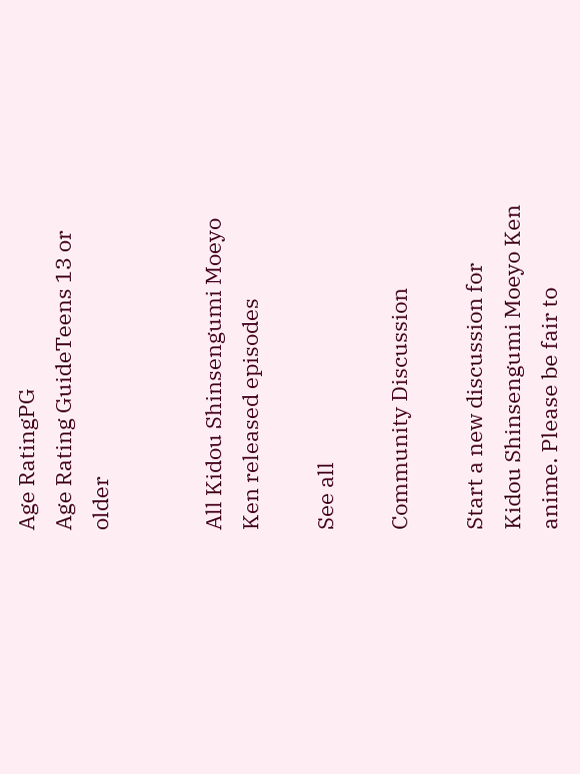Age RatingPG
Age Rating GuideTeens 13 or older


All Kidou Shinsengumi Moeyo Ken released episodes

See all

Community Discussion

Start a new discussion for Kidou Shinsengumi Moeyo Ken anime. Please be fair to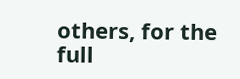others, for the full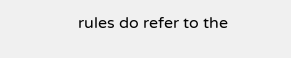rules do refer to the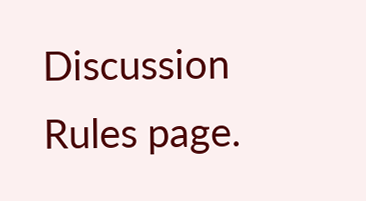Discussion Rules page.